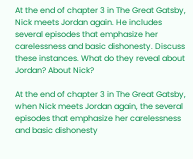At the end of chapter 3 in The Great Gatsby, Nick meets Jordan again. He includes several episodes that emphasize her carelessness and basic dishonesty. Discuss these instances. What do they reveal about Jordan? About Nick?

At the end of chapter 3 in The Great Gatsby, when Nick meets Jordan again, the several episodes that emphasize her carelessness and basic dishonesty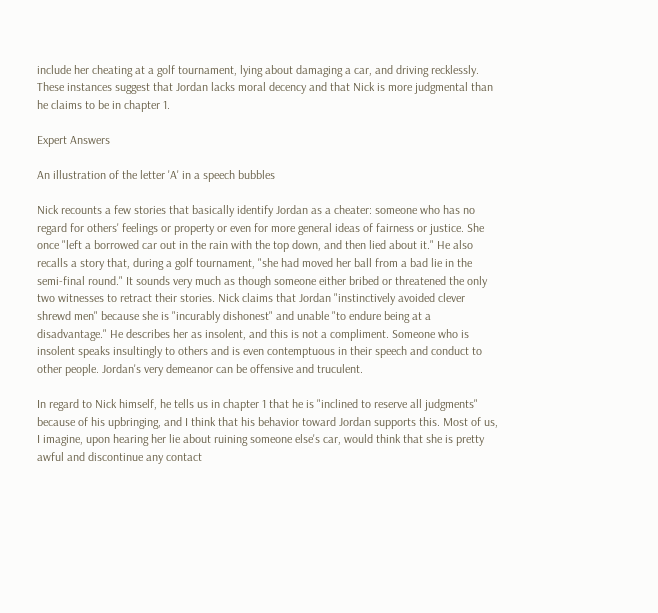include her cheating at a golf tournament, lying about damaging a car, and driving recklessly. These instances suggest that Jordan lacks moral decency and that Nick is more judgmental than he claims to be in chapter 1.

Expert Answers

An illustration of the letter 'A' in a speech bubbles

Nick recounts a few stories that basically identify Jordan as a cheater: someone who has no regard for others' feelings or property or even for more general ideas of fairness or justice. She once "left a borrowed car out in the rain with the top down, and then lied about it." He also recalls a story that, during a golf tournament, "she had moved her ball from a bad lie in the semi-final round." It sounds very much as though someone either bribed or threatened the only two witnesses to retract their stories. Nick claims that Jordan "instinctively avoided clever shrewd men" because she is "incurably dishonest" and unable "to endure being at a disadvantage." He describes her as insolent, and this is not a compliment. Someone who is insolent speaks insultingly to others and is even contemptuous in their speech and conduct to other people. Jordan's very demeanor can be offensive and truculent.

In regard to Nick himself, he tells us in chapter 1 that he is "inclined to reserve all judgments" because of his upbringing, and I think that his behavior toward Jordan supports this. Most of us, I imagine, upon hearing her lie about ruining someone else's car, would think that she is pretty awful and discontinue any contact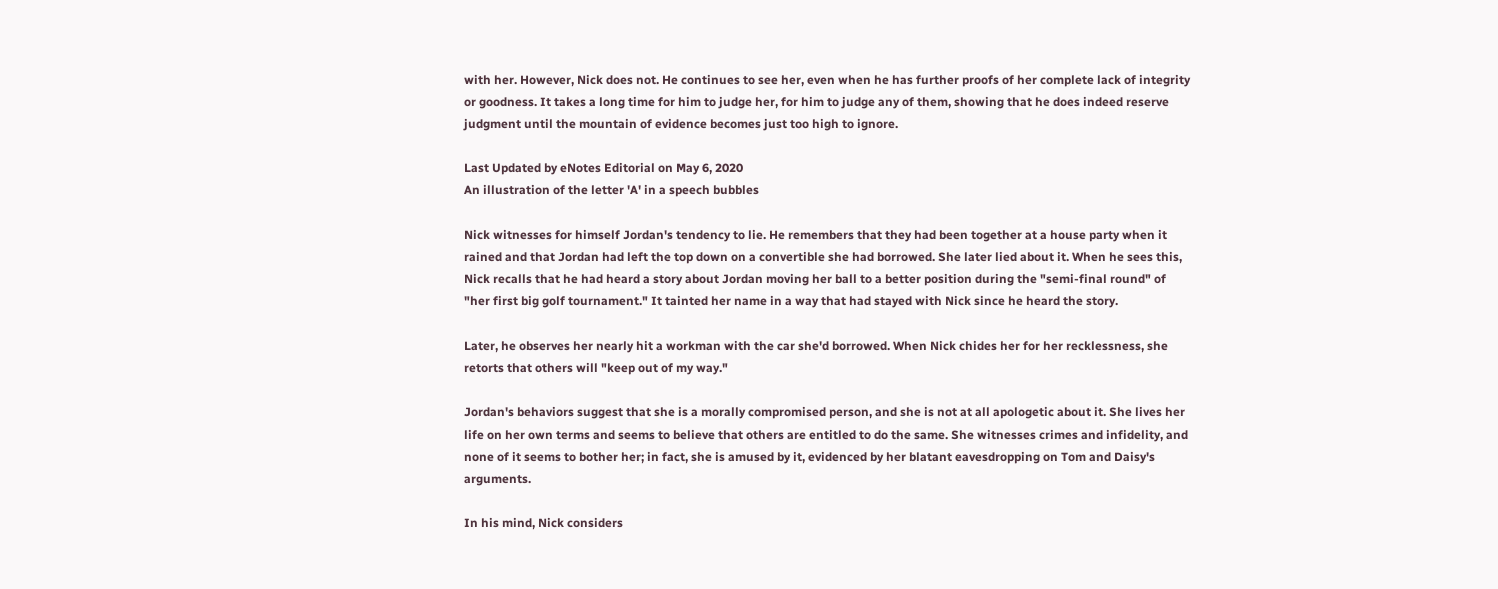with her. However, Nick does not. He continues to see her, even when he has further proofs of her complete lack of integrity or goodness. It takes a long time for him to judge her, for him to judge any of them, showing that he does indeed reserve judgment until the mountain of evidence becomes just too high to ignore.

Last Updated by eNotes Editorial on May 6, 2020
An illustration of the letter 'A' in a speech bubbles

Nick witnesses for himself Jordan's tendency to lie. He remembers that they had been together at a house party when it rained and that Jordan had left the top down on a convertible she had borrowed. She later lied about it. When he sees this, Nick recalls that he had heard a story about Jordan moving her ball to a better position during the "semi-final round" of "her first big golf tournament." It tainted her name in a way that had stayed with Nick since he heard the story.

Later, he observes her nearly hit a workman with the car she'd borrowed. When Nick chides her for her recklessness, she retorts that others will "keep out of my way."

Jordan's behaviors suggest that she is a morally compromised person, and she is not at all apologetic about it. She lives her life on her own terms and seems to believe that others are entitled to do the same. She witnesses crimes and infidelity, and none of it seems to bother her; in fact, she is amused by it, evidenced by her blatant eavesdropping on Tom and Daisy's arguments.

In his mind, Nick considers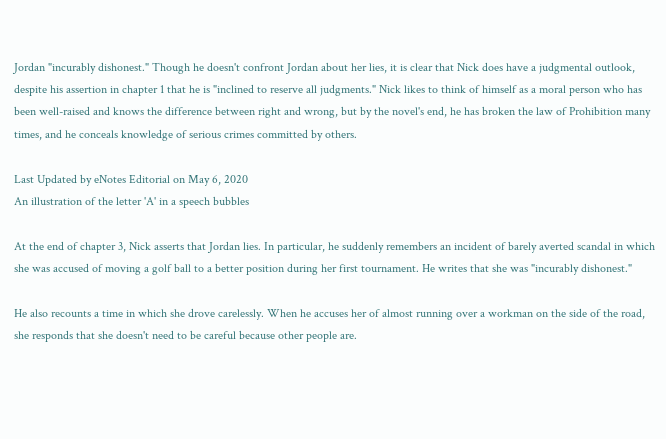Jordan "incurably dishonest." Though he doesn't confront Jordan about her lies, it is clear that Nick does have a judgmental outlook, despite his assertion in chapter 1 that he is "inclined to reserve all judgments." Nick likes to think of himself as a moral person who has been well-raised and knows the difference between right and wrong, but by the novel's end, he has broken the law of Prohibition many times, and he conceals knowledge of serious crimes committed by others.

Last Updated by eNotes Editorial on May 6, 2020
An illustration of the letter 'A' in a speech bubbles

At the end of chapter 3, Nick asserts that Jordan lies. In particular, he suddenly remembers an incident of barely averted scandal in which she was accused of moving a golf ball to a better position during her first tournament. He writes that she was "incurably dishonest."

He also recounts a time in which she drove carelessly. When he accuses her of almost running over a workman on the side of the road, she responds that she doesn't need to be careful because other people are.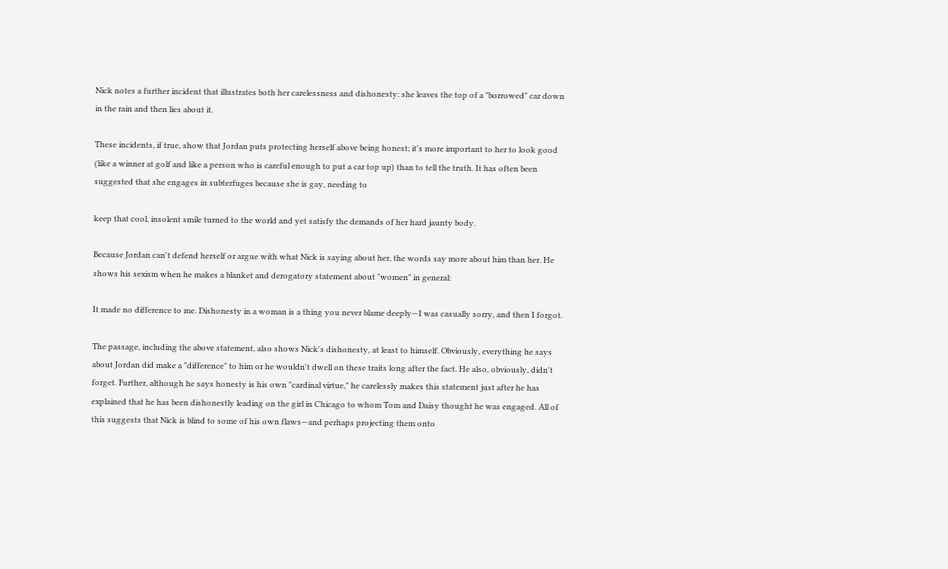Nick notes a further incident that illustrates both her carelessness and dishonesty: she leaves the top of a "borrowed" car down in the rain and then lies about it.

These incidents, if true, show that Jordan puts protecting herself above being honest; it's more important to her to look good (like a winner at golf and like a person who is careful enough to put a car top up) than to tell the truth. It has often been suggested that she engages in subterfuges because she is gay, needing to

keep that cool, insolent smile turned to the world and yet satisfy the demands of her hard jaunty body.

Because Jordan can't defend herself or argue with what Nick is saying about her, the words say more about him than her. He shows his sexism when he makes a blanket and derogatory statement about "women" in general:

It made no difference to me. Dishonesty in a woman is a thing you never blame deeply—I was casually sorry, and then I forgot.

The passage, including the above statement, also shows Nick's dishonesty, at least to himself. Obviously, everything he says about Jordan did make a "difference" to him or he wouldn't dwell on these traits long after the fact. He also, obviously, didn't forget. Further, although he says honesty is his own "cardinal virtue," he carelessly makes this statement just after he has explained that he has been dishonestly leading on the girl in Chicago to whom Tom and Daisy thought he was engaged. All of this suggests that Nick is blind to some of his own flaws—and perhaps projecting them onto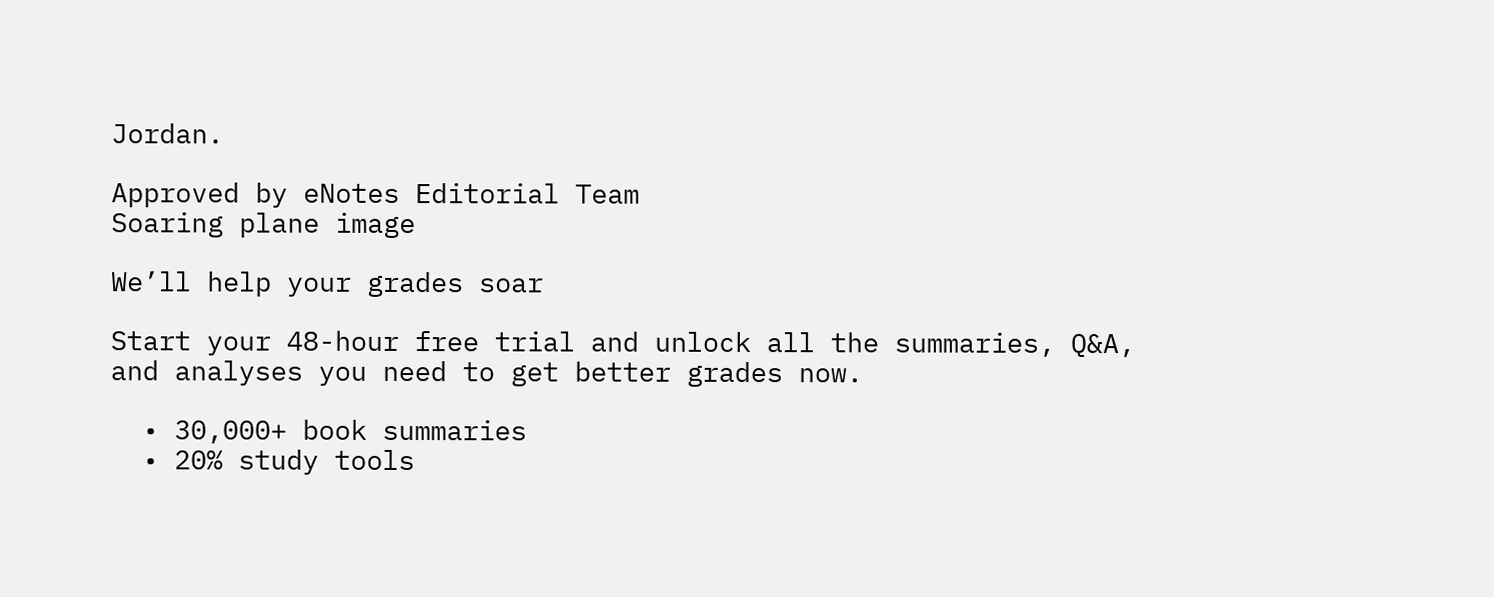Jordan.

Approved by eNotes Editorial Team
Soaring plane image

We’ll help your grades soar

Start your 48-hour free trial and unlock all the summaries, Q&A, and analyses you need to get better grades now.

  • 30,000+ book summaries
  • 20% study tools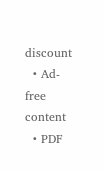discount
  • Ad-free content
  • PDF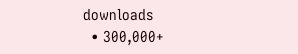downloads
  • 300,000+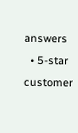answers
  • 5-star customer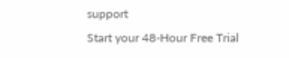support
Start your 48-Hour Free Trial